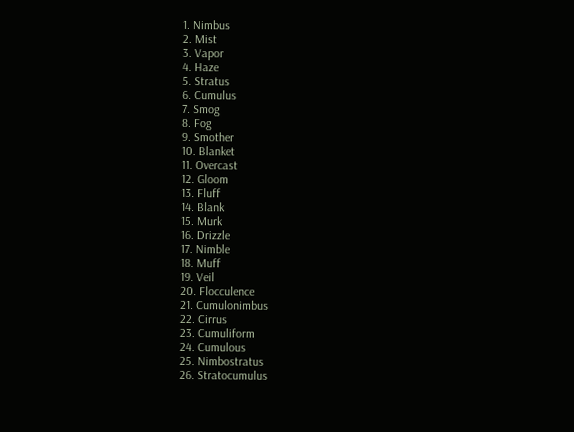1. Nimbus
2. Mist
3. Vapor
4. Haze
5. Stratus
6. Cumulus
7. Smog
8. Fog
9. Smother
10. Blanket
11. Overcast
12. Gloom
13. Fluff
14. Blank
15. Murk
16. Drizzle
17. Nimble
18. Muff
19. Veil
20. Flocculence
21. Cumulonimbus
22. Cirrus
23. Cumuliform
24. Cumulous
25. Nimbostratus
26. Stratocumulus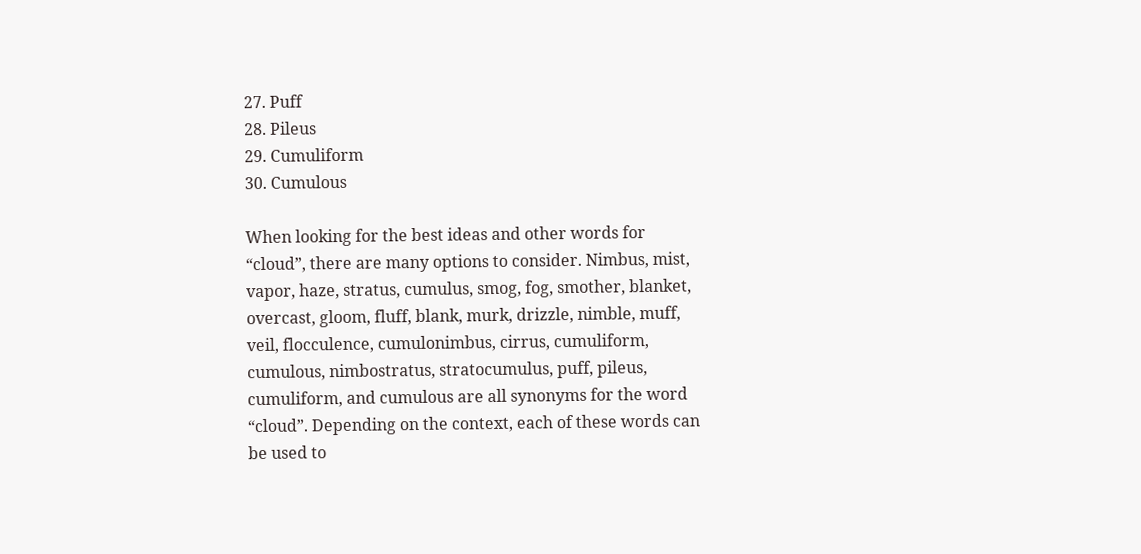27. Puff
28. Pileus
29. Cumuliform
30. Cumulous

When looking for the best ideas and other words for “cloud”, there are many options to consider. Nimbus, mist, vapor, haze, stratus, cumulus, smog, fog, smother, blanket, overcast, gloom, fluff, blank, murk, drizzle, nimble, muff, veil, flocculence, cumulonimbus, cirrus, cumuliform, cumulous, nimbostratus, stratocumulus, puff, pileus, cumuliform, and cumulous are all synonyms for the word “cloud”. Depending on the context, each of these words can be used to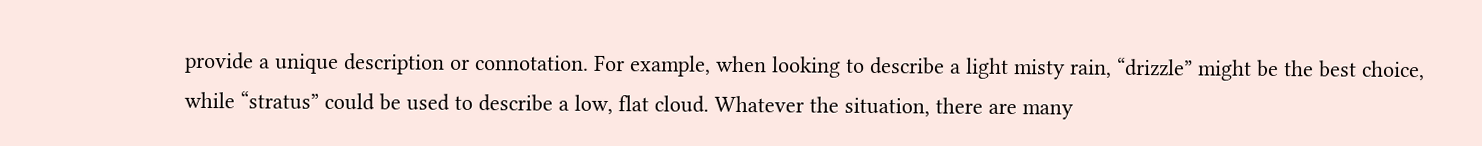provide a unique description or connotation. For example, when looking to describe a light misty rain, “drizzle” might be the best choice, while “stratus” could be used to describe a low, flat cloud. Whatever the situation, there are many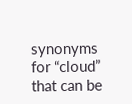synonyms for “cloud” that can be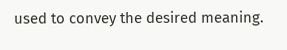used to convey the desired meaning.